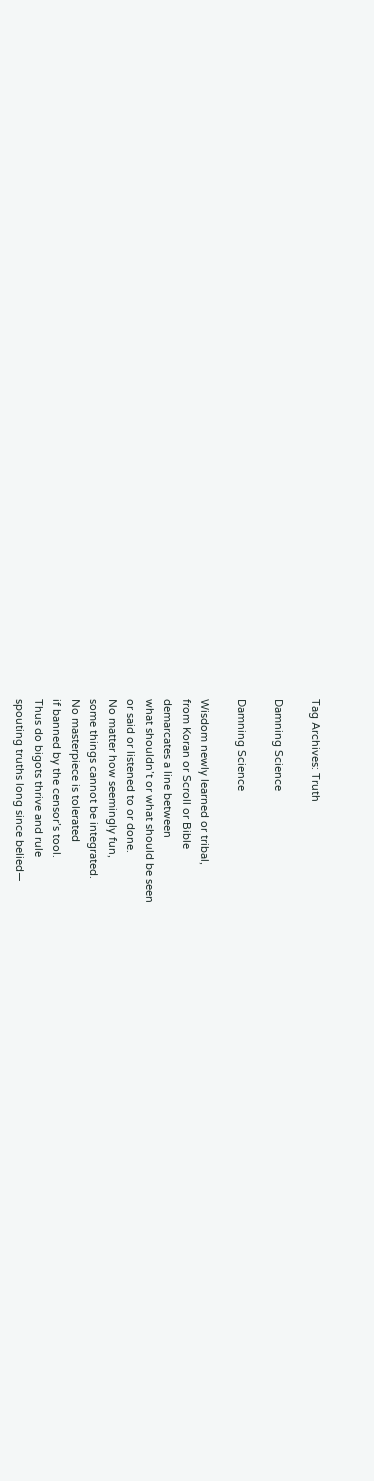Tag Archives: Truth

Damning Science

Damning Science

Wisdom newly learned or tribal,
from Koran or Scroll or Bible
demarcates a line between
what shouldn’t or what should be seen
or said or listened to or done.
No matter how seemingly fun,
some things cannot be integrated.
No masterpiece is tolerated
if banned by the censor’s tool.
Thus do bigots thrive and rule
spouting truths long since belied—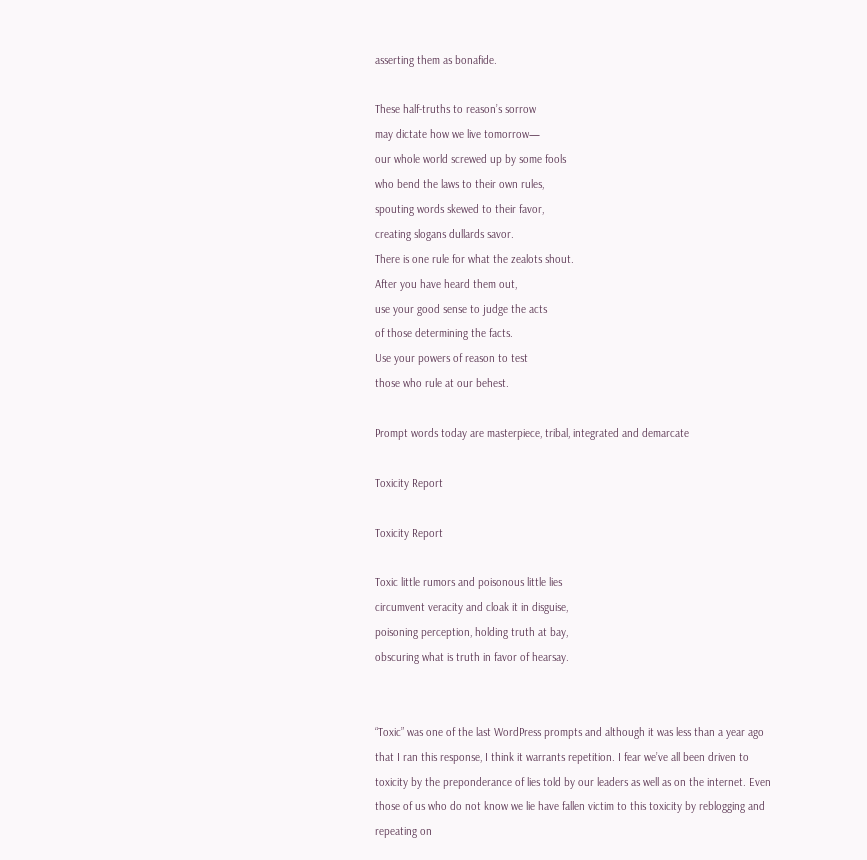asserting them as bonafide.

These half-truths to reason’s sorrow
may dictate how we live tomorrow—
our whole world screwed up by some fools
who bend the laws to their own rules,
spouting words skewed to their favor,
creating slogans dullards savor.
There is one rule for what the zealots shout.
After you have heard them out,
use your good sense to judge the acts
of those determining the facts.
Use your powers of reason to test
those who rule at our behest.

Prompt words today are masterpiece, tribal, integrated and demarcate

Toxicity Report

Toxicity Report

Toxic little rumors and poisonous little lies
circumvent veracity and cloak it in disguise,
poisoning perception, holding truth at bay,
obscuring what is truth in favor of hearsay.


“Toxic” was one of the last WordPress prompts and although it was less than a year ago that I ran this response, I think it warrants repetition. I fear we’ve all been driven to toxicity by the preponderance of lies told by our leaders as well as on the internet. Even those of us who do not know we lie have fallen victim to this toxicity by reblogging and repeating on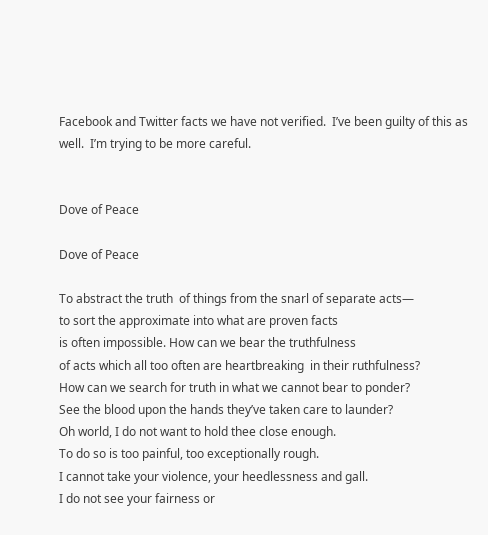Facebook and Twitter facts we have not verified.  I’ve been guilty of this as well.  I’m trying to be more careful.


Dove of Peace

Dove of Peace

To abstract the truth  of things from the snarl of separate acts—
to sort the approximate into what are proven facts
is often impossible. How can we bear the truthfulness
of acts which all too often are heartbreaking  in their ruthfulness?
How can we search for truth in what we cannot bear to ponder?
See the blood upon the hands they’ve taken care to launder?
Oh world, I do not want to hold thee close enough.
To do so is too painful, too exceptionally rough.
I cannot take your violence, your heedlessness and gall.
I do not see your fairness or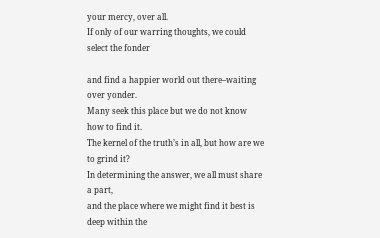your mercy, over all.
If only of our warring thoughts, we could select the fonder

and find a happier world out there–waiting over yonder.
Many seek this place but we do not know how to find it.
The kernel of the truth’s in all, but how are we to grind it?
In determining the answer, we all must share a part,
and the place where we might find it best is deep within the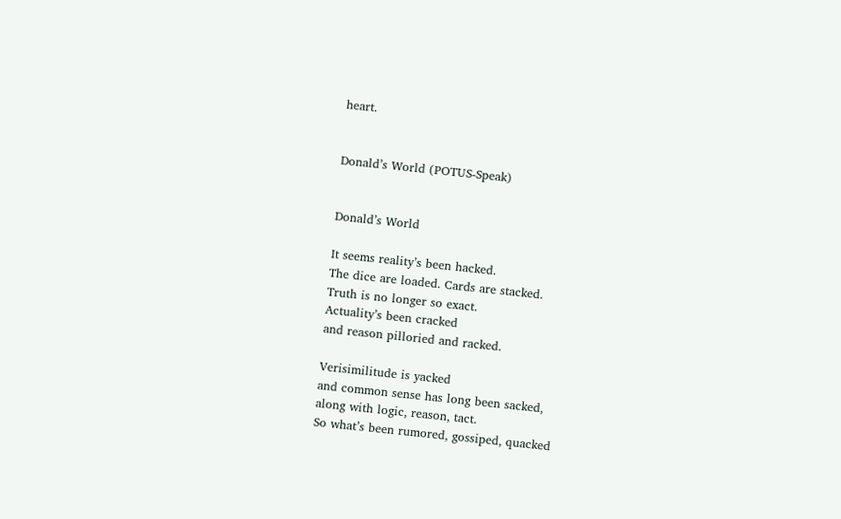heart.


Donald’s World (POTUS-Speak)


Donald’s World

It seems reality’s been hacked.
The dice are loaded. Cards are stacked.
Truth is no longer so exact.
Actuality’s been cracked
and reason pilloried and racked.

Verisimilitude is yacked
and common sense has long been sacked,
along with logic, reason, tact.
So what’s been rumored, gossiped, quacked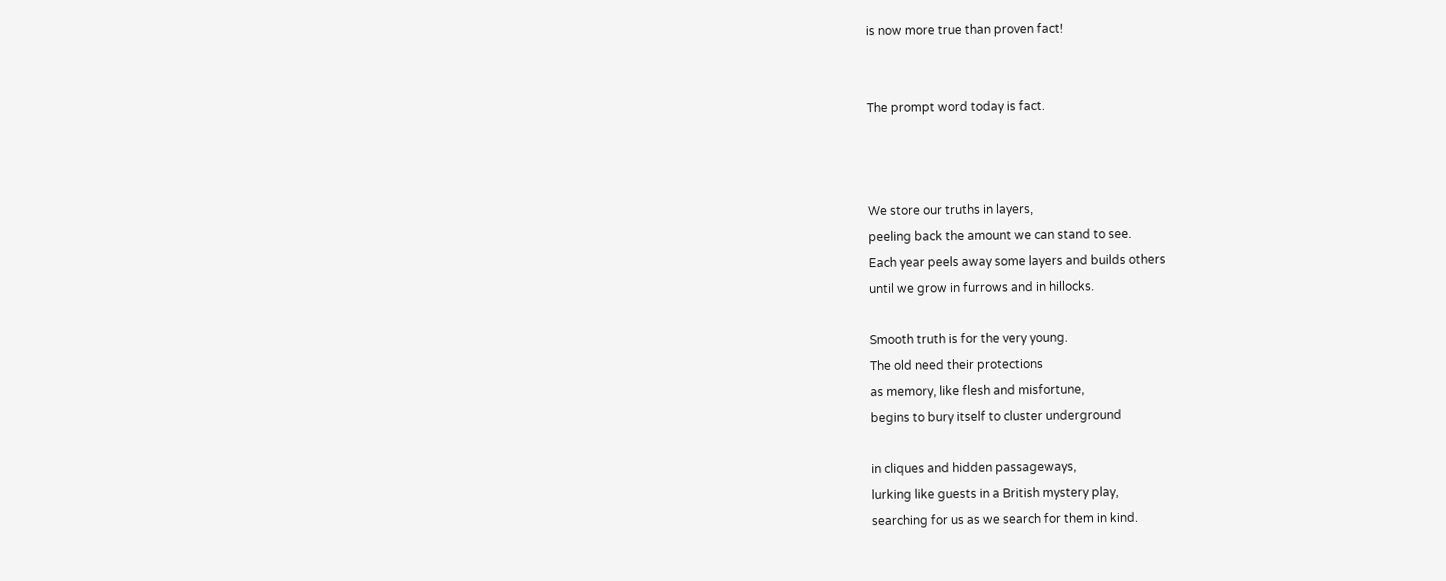is now more true than proven fact!


The prompt word today is fact.



We store our truths in layers,
peeling back the amount we can stand to see.
Each year peels away some layers and builds others
until we grow in furrows and in hillocks.

Smooth truth is for the very young.
The old need their protections
as memory, like flesh and misfortune,
begins to bury itself to cluster underground

in cliques and hidden passageways,
lurking like guests in a British mystery play,
searching for us as we search for them in kind.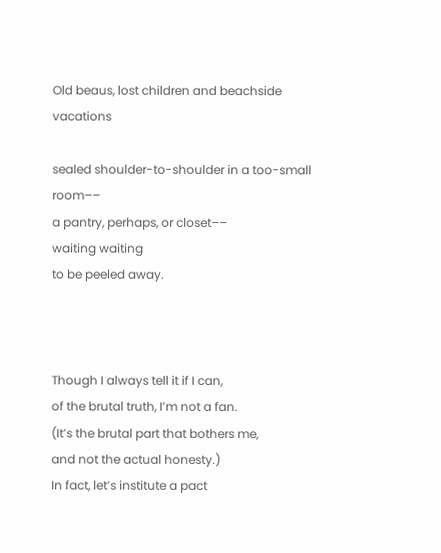Old beaus, lost children and beachside vacations

sealed shoulder-to-shoulder in a too-small room––
a pantry, perhaps, or closet––
waiting waiting
to be peeled away.



Though I always tell it if I can,
of the brutal truth, I’m not a fan.
(It’s the brutal part that bothers me,
and not the actual honesty.)
In fact, let’s institute a pact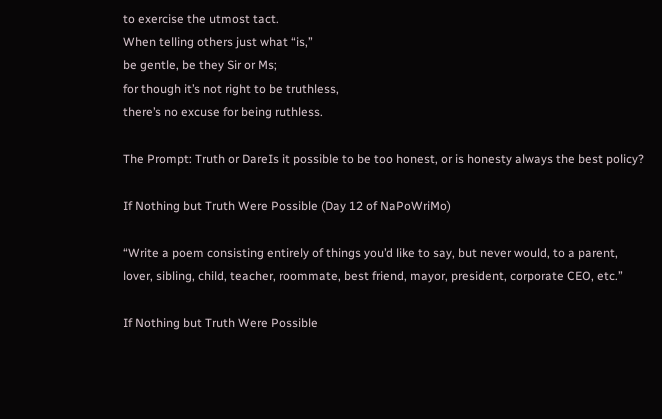to exercise the utmost tact.
When telling others just what “is,”
be gentle, be they Sir or Ms;
for though it’s not right to be truthless,
there’s no excuse for being ruthless.

The Prompt: Truth or DareIs it possible to be too honest, or is honesty always the best policy?

If Nothing but Truth Were Possible (Day 12 of NaPoWriMo)

“Write a poem consisting entirely of things you’d like to say, but never would, to a parent,
lover, sibling, child, teacher, roommate, best friend, mayor, president, corporate CEO, etc.”

If Nothing but Truth Were Possible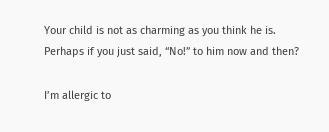Your child is not as charming as you think he is.
Perhaps if you just said, “No!” to him now and then?

I’m allergic to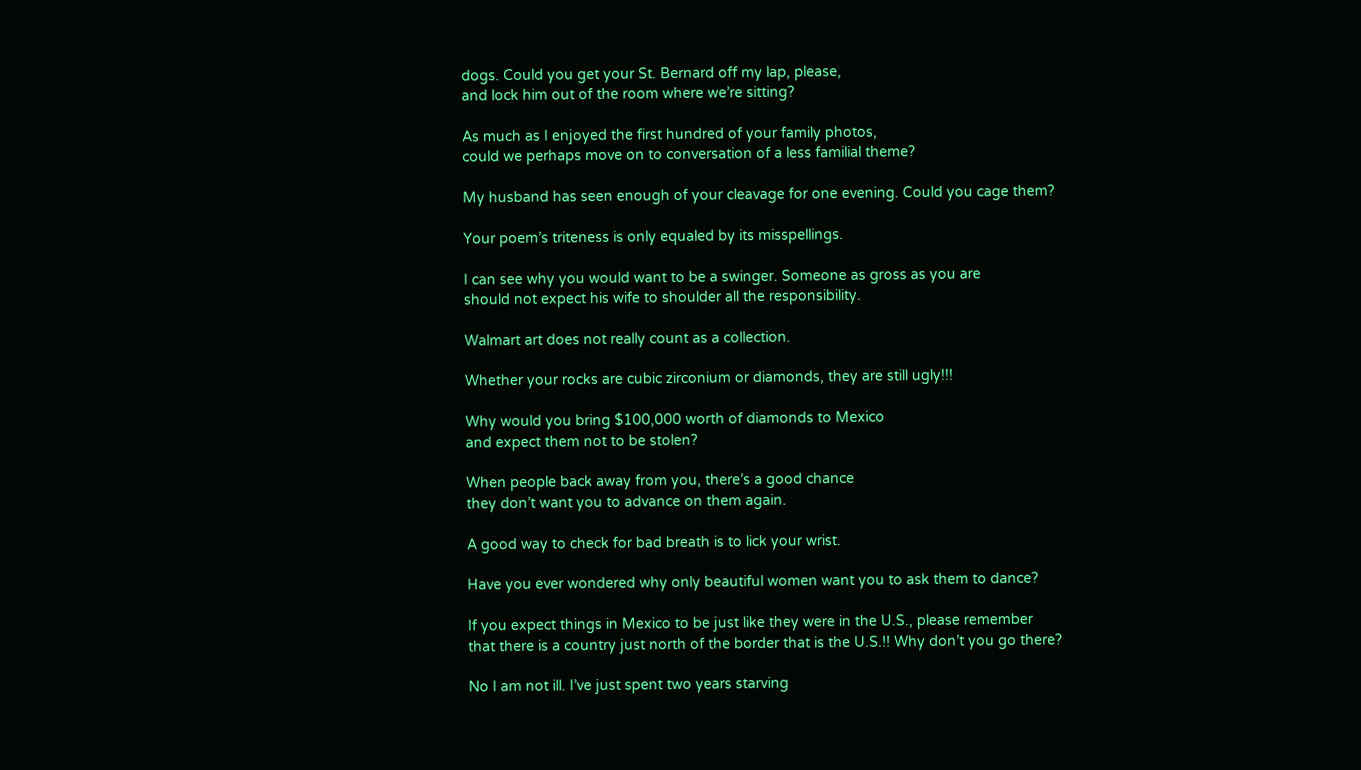dogs. Could you get your St. Bernard off my lap, please,
and lock him out of the room where we’re sitting?

As much as I enjoyed the first hundred of your family photos,
could we perhaps move on to conversation of a less familial theme?

My husband has seen enough of your cleavage for one evening. Could you cage them?

Your poem’s triteness is only equaled by its misspellings.

I can see why you would want to be a swinger. Someone as gross as you are
should not expect his wife to shoulder all the responsibility.

Walmart art does not really count as a collection.

Whether your rocks are cubic zirconium or diamonds, they are still ugly!!!

Why would you bring $100,000 worth of diamonds to Mexico
and expect them not to be stolen?

When people back away from you, there’s a good chance
they don’t want you to advance on them again.

A good way to check for bad breath is to lick your wrist.

Have you ever wondered why only beautiful women want you to ask them to dance?

If you expect things in Mexico to be just like they were in the U.S., please remember
that there is a country just north of the border that is the U.S.!! Why don’t you go there?

No I am not ill. I’ve just spent two years starving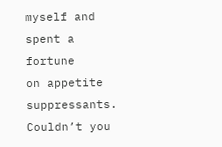myself and spent a fortune
on appetite suppressants. Couldn’t you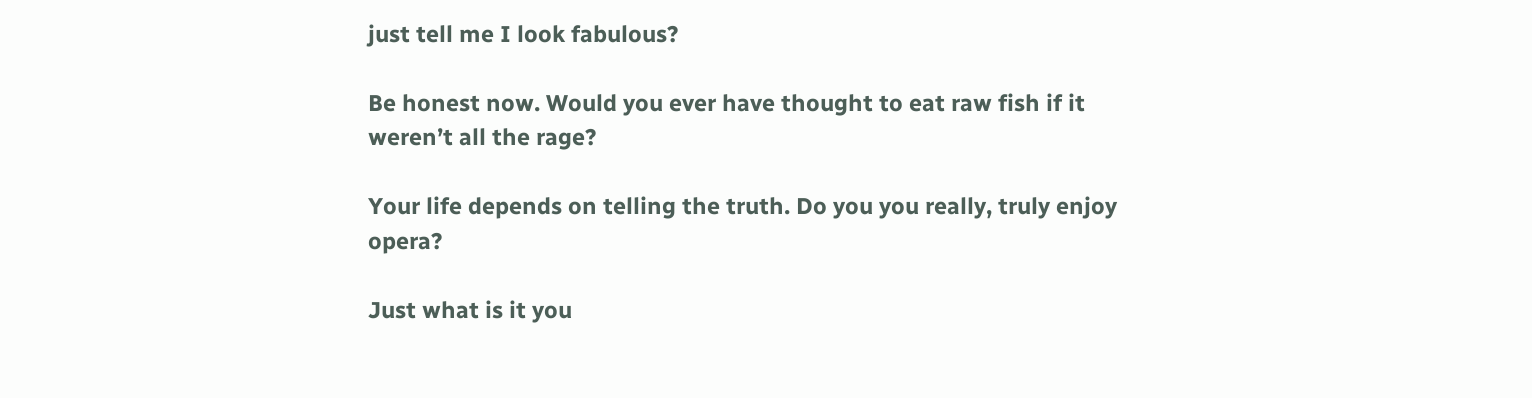just tell me I look fabulous?

Be honest now. Would you ever have thought to eat raw fish if it weren’t all the rage?

Your life depends on telling the truth. Do you you really, truly enjoy opera?

Just what is it you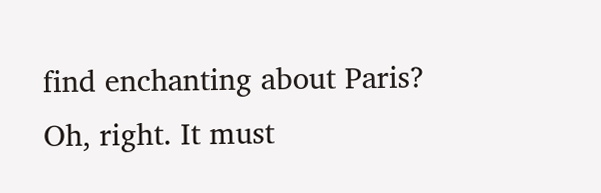find enchanting about Paris? Oh, right. It must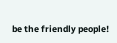be the friendly people!